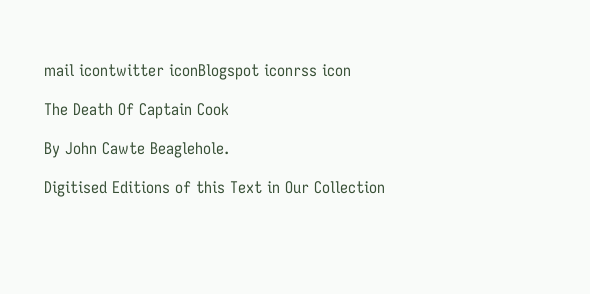mail icontwitter iconBlogspot iconrss icon

The Death Of Captain Cook

By John Cawte Beaglehole.

Digitised Editions of this Text in Our Collection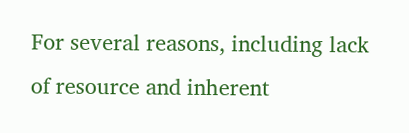For several reasons, including lack of resource and inherent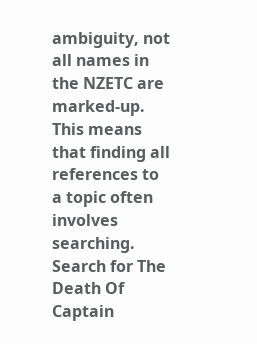ambiguity, not all names in the NZETC are marked-up. This means that finding all references to a topic often involves searching. Search for The Death Of Captain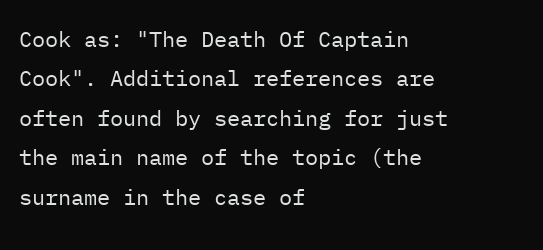Cook as: "The Death Of Captain Cook". Additional references are often found by searching for just the main name of the topic (the surname in the case of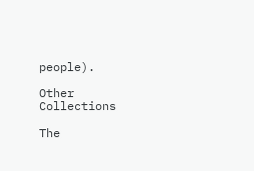people).

Other Collections

The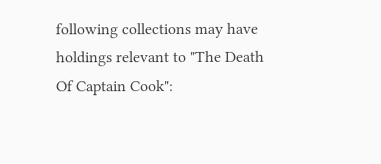following collections may have holdings relevant to "The Death Of Captain Cook":